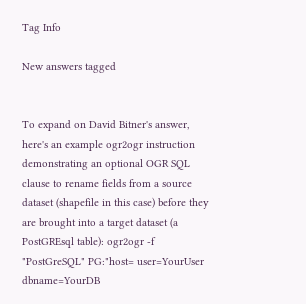Tag Info

New answers tagged


To expand on David Bitner's answer, here's an example ogr2ogr instruction demonstrating an optional OGR SQL clause to rename fields from a source dataset (shapefile in this case) before they are brought into a target dataset (a PostGREsql table): ogr2ogr -f "PostGreSQL" PG:"host= user=YourUser dbname=YourDB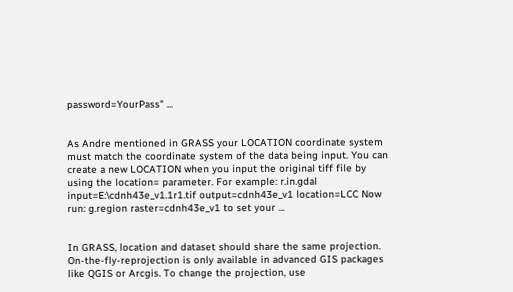password=YourPass" ...


As Andre mentioned in GRASS your LOCATION coordinate system must match the coordinate system of the data being input. You can create a new LOCATION when you input the original tiff file by using the location= parameter. For example: r.in.gdal input=E:\cdnh43e_v1.1r1.tif output=cdnh43e_v1 location=LCC Now run: g.region raster=cdnh43e_v1 to set your ...


In GRASS, location and dataset should share the same projection. On-the-fly-reprojection is only available in advanced GIS packages like QGIS or Arcgis. To change the projection, use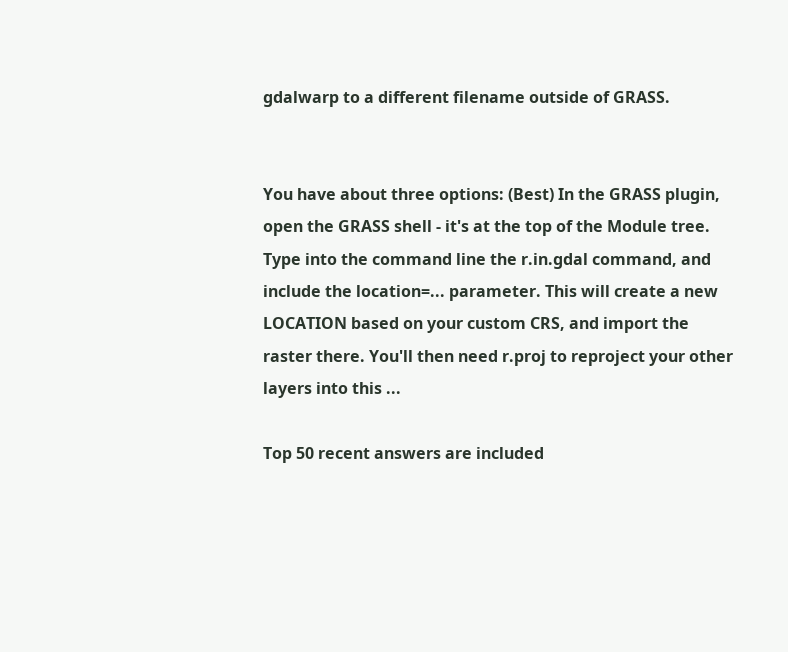gdalwarp to a different filename outside of GRASS.


You have about three options: (Best) In the GRASS plugin, open the GRASS shell - it's at the top of the Module tree. Type into the command line the r.in.gdal command, and include the location=... parameter. This will create a new LOCATION based on your custom CRS, and import the raster there. You'll then need r.proj to reproject your other layers into this ...

Top 50 recent answers are included